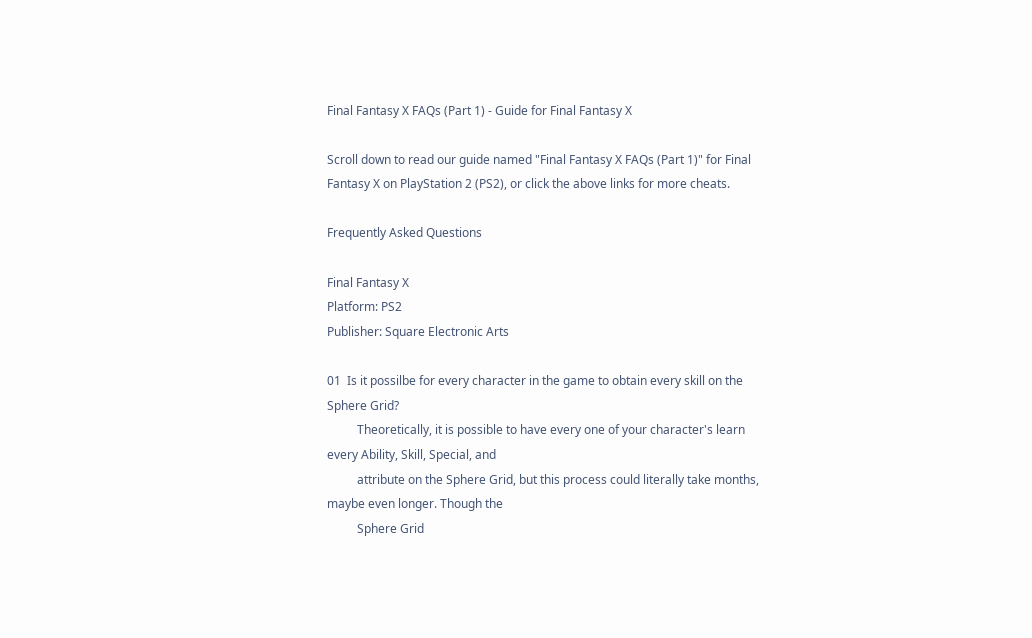Final Fantasy X FAQs (Part 1) - Guide for Final Fantasy X

Scroll down to read our guide named "Final Fantasy X FAQs (Part 1)" for Final Fantasy X on PlayStation 2 (PS2), or click the above links for more cheats.

Frequently Asked Questions

Final Fantasy X
Platform: PS2
Publisher: Square Electronic Arts

01  Is it possilbe for every character in the game to obtain every skill on the Sphere Grid?
          Theoretically, it is possible to have every one of your character's learn every Ability, Skill, Special, and
          attribute on the Sphere Grid, but this process could literally take months, maybe even longer. Though the
          Sphere Grid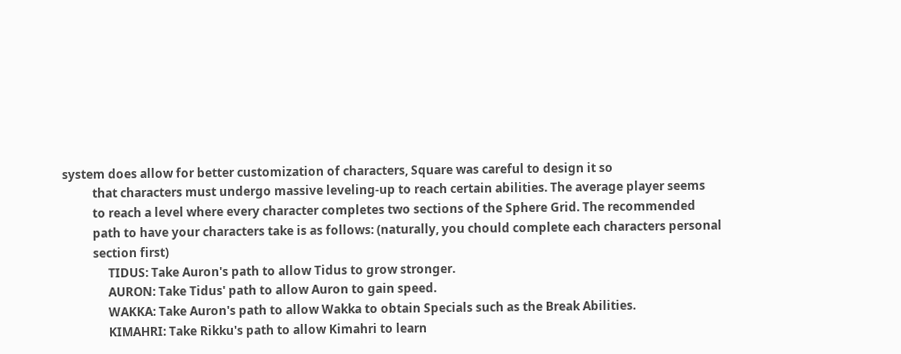system does allow for better customization of characters, Square was careful to design it so
          that characters must undergo massive leveling-up to reach certain abilities. The average player seems
          to reach a level where every character completes two sections of the Sphere Grid. The recommended
          path to have your characters take is as follows: (naturally, you chould complete each characters personal
          section first)
               TIDUS: Take Auron's path to allow Tidus to grow stronger.
               AURON: Take Tidus' path to allow Auron to gain speed.
               WAKKA: Take Auron's path to allow Wakka to obtain Specials such as the Break Abilities.
               KIMAHRI: Take Rikku's path to allow Kimahri to learn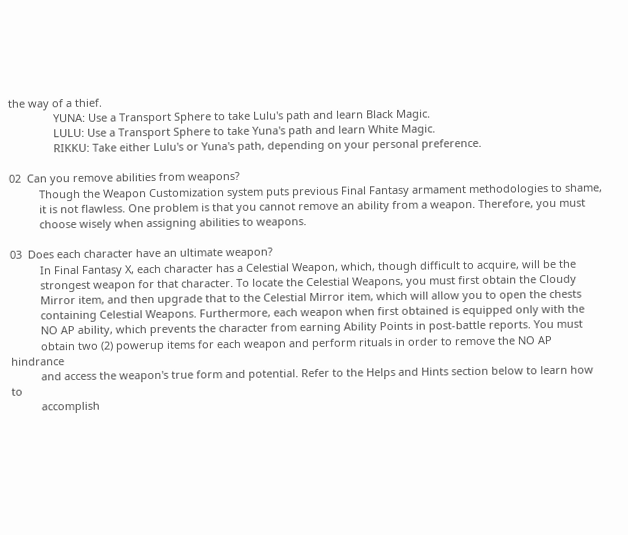the way of a thief.
               YUNA: Use a Transport Sphere to take Lulu's path and learn Black Magic.
               LULU: Use a Transport Sphere to take Yuna's path and learn White Magic.
               RIKKU: Take either Lulu's or Yuna's path, depending on your personal preference.

02  Can you remove abilities from weapons?
          Though the Weapon Customization system puts previous Final Fantasy armament methodologies to shame,
          it is not flawless. One problem is that you cannot remove an ability from a weapon. Therefore, you must
          choose wisely when assigning abilities to weapons.

03  Does each character have an ultimate weapon?
          In Final Fantasy X, each character has a Celestial Weapon, which, though difficult to acquire, will be the
          strongest weapon for that character. To locate the Celestial Weapons, you must first obtain the Cloudy
          Mirror item, and then upgrade that to the Celestial Mirror item, which will allow you to open the chests
          containing Celestial Weapons. Furthermore, each weapon when first obtained is equipped only with the
          NO AP ability, which prevents the character from earning Ability Points in post-battle reports. You must
          obtain two (2) powerup items for each weapon and perform rituals in order to remove the NO AP hindrance
          and access the weapon's true form and potential. Refer to the Helps and Hints section below to learn how to
          accomplish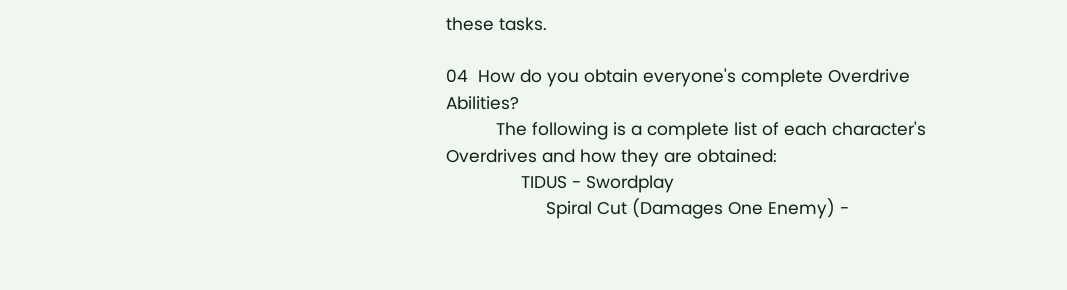these tasks.

04  How do you obtain everyone's complete Overdrive Abilities?
          The following is a complete list of each character's Overdrives and how they are obtained:
               TIDUS - Swordplay
                    Spiral Cut (Damages One Enemy) -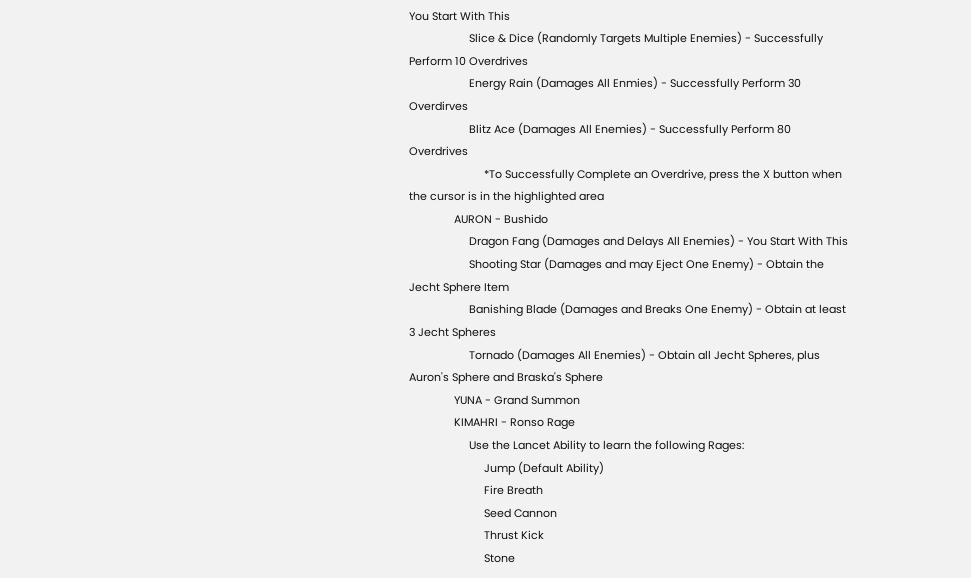You Start With This
                    Slice & Dice (Randomly Targets Multiple Enemies) - Successfully Perform 10 Overdrives
                    Energy Rain (Damages All Enmies) - Successfully Perform 30 Overdirves
                    Blitz Ace (Damages All Enemies) - Successfully Perform 80 Overdrives
                         *To Successfully Complete an Overdrive, press the X button when the cursor is in the highlighted area
               AURON - Bushido
                    Dragon Fang (Damages and Delays All Enemies) - You Start With This
                    Shooting Star (Damages and may Eject One Enemy) - Obtain the Jecht Sphere Item
                    Banishing Blade (Damages and Breaks One Enemy) - Obtain at least 3 Jecht Spheres
                    Tornado (Damages All Enemies) - Obtain all Jecht Spheres, plus Auron's Sphere and Braska's Sphere
               YUNA - Grand Summon
               KIMAHRI - Ronso Rage
                    Use the Lancet Ability to learn the following Rages:
                         Jump (Default Ability)
                         Fire Breath
                         Seed Cannon
                         Thrust Kick
                         Stone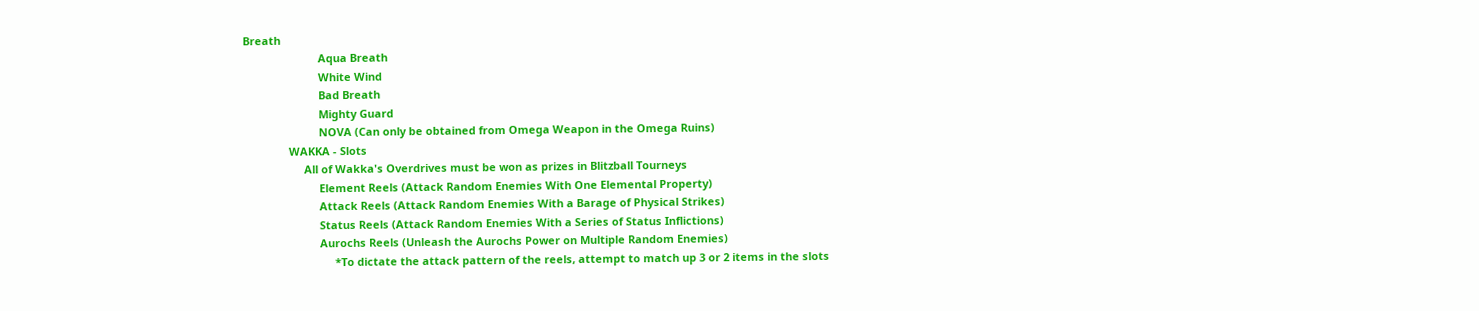Breath
                         Aqua Breath
                         White Wind
                         Bad Breath
                         Mighty Guard
                         NOVA (Can only be obtained from Omega Weapon in the Omega Ruins)
               WAKKA - Slots
                    All of Wakka's Overdrives must be won as prizes in Blitzball Tourneys
                         Element Reels (Attack Random Enemies With One Elemental Property)
                         Attack Reels (Attack Random Enemies With a Barage of Physical Strikes)
                         Status Reels (Attack Random Enemies With a Series of Status Inflictions)
                         Aurochs Reels (Unleash the Aurochs Power on Multiple Random Enemies)
                              *To dictate the attack pattern of the reels, attempt to match up 3 or 2 items in the slots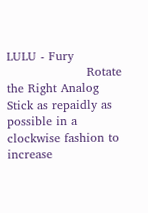LULU - Fury
                    Rotate the Right Analog Stick as repaidly as possible in a clockwise fashion to increase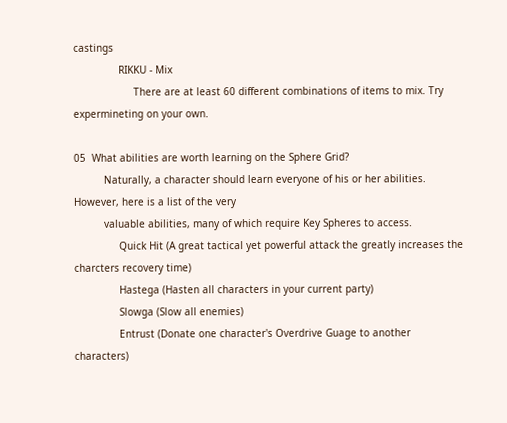castings
               RIKKU - Mix
                    There are at least 60 different combinations of items to mix. Try expermineting on your own.

05  What abilities are worth learning on the Sphere Grid?
          Naturally, a character should learn everyone of his or her abilities. However, here is a list of the very
          valuable abilities, many of which require Key Spheres to access.
               Quick Hit (A great tactical yet powerful attack the greatly increases the charcters recovery time)
               Hastega (Hasten all characters in your current party)
               Slowga (Slow all enemies)
               Entrust (Donate one character's Overdrive Guage to another characters)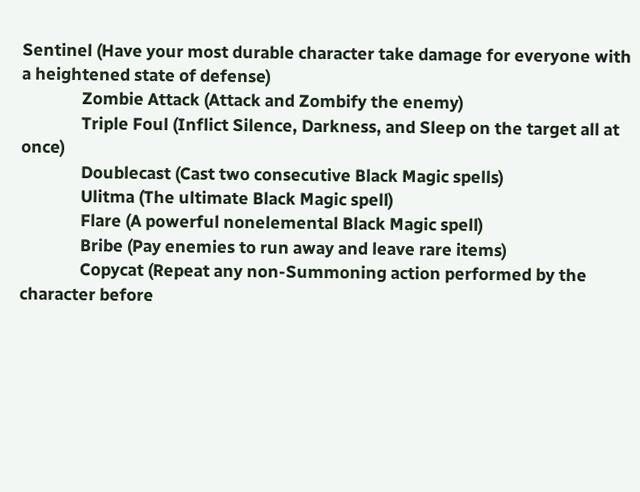Sentinel (Have your most durable character take damage for everyone with a heightened state of defense)
               Zombie Attack (Attack and Zombify the enemy)
               Triple Foul (Inflict Silence, Darkness, and Sleep on the target all at once)
               Doublecast (Cast two consecutive Black Magic spells)
               Ulitma (The ultimate Black Magic spell)
               Flare (A powerful nonelemental Black Magic spell)
               Bribe (Pay enemies to run away and leave rare items)
               Copycat (Repeat any non-Summoning action performed by the character before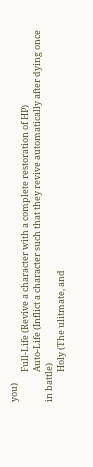you)
               Full-Life (Revive a character with a complete restoration of HP)
               Auto-Life (Inflict a character such that they revive automatically after dying once in battle)
               Holy (The ulitmate, and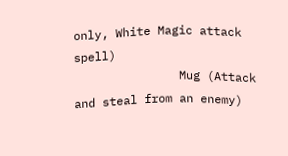only, White Magic attack spell)
               Mug (Attack and steal from an enemy)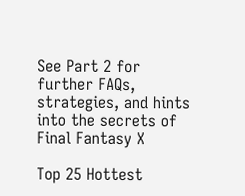See Part 2 for further FAQs, strategies, and hints into the secrets of Final Fantasy X

Top 25 Hottest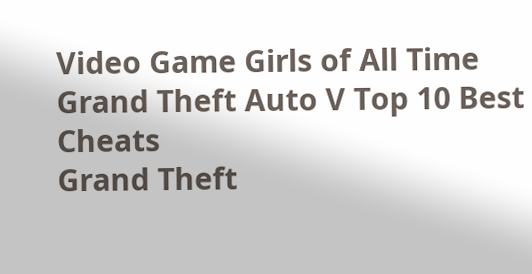Video Game Girls of All Time
Grand Theft Auto V Top 10 Best Cheats
Grand Theft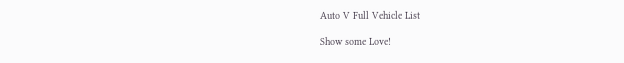Auto V Full Vehicle List

Show some Love!